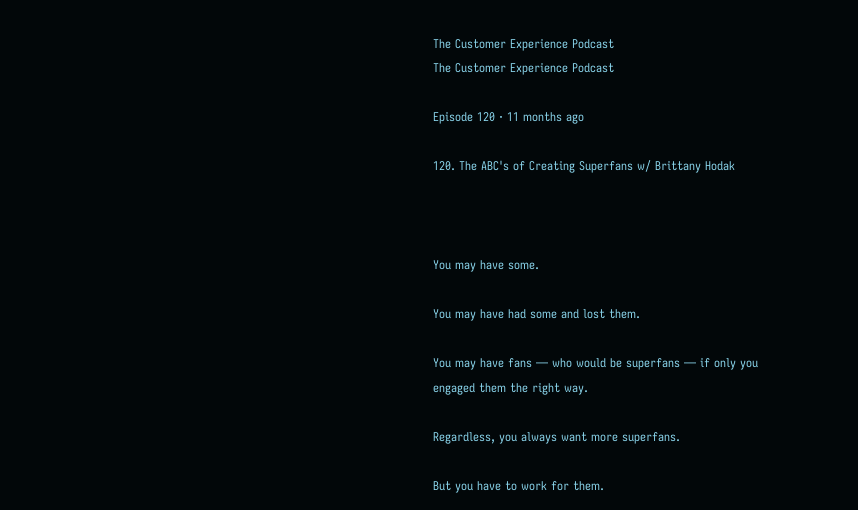The Customer Experience Podcast
The Customer Experience Podcast

Episode 120 · 11 months ago

120. The ABC's of Creating Superfans w/ Brittany Hodak



You may have some.

You may have had some and lost them.

You may have fans — who would be superfans — if only you engaged them the right way.

Regardless, you always want more superfans.

But you have to work for them.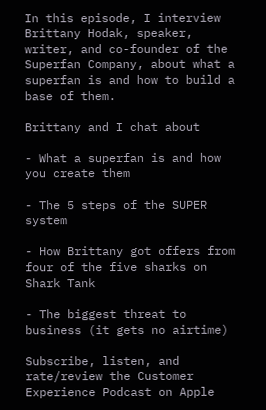In this episode, I interview Brittany Hodak, speaker, writer, and co-founder of the Superfan Company, about what a superfan is and how to build a base of them.

Brittany and I chat about

- What a superfan is and how you create them

- The 5 steps of the SUPER system

- How Brittany got offers from four of the five sharks on Shark Tank

- The biggest threat to business (it gets no airtime)

Subscribe, listen, and rate/review the Customer Experience Podcast on Apple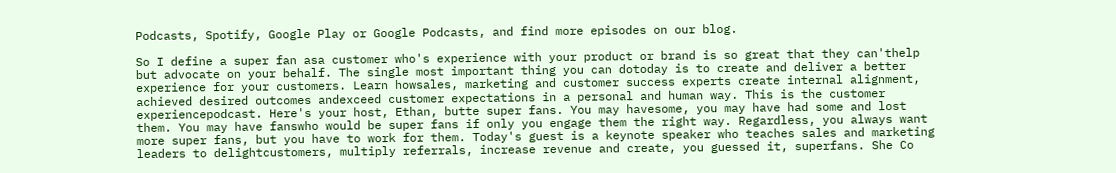Podcasts, Spotify, Google Play or Google Podcasts, and find more episodes on our blog.

So I define a super fan asa customer who's experience with your product or brand is so great that they can'thelp but advocate on your behalf. The single most important thing you can dotoday is to create and deliver a better experience for your customers. Learn howsales, marketing and customer success experts create internal alignment, achieved desired outcomes andexceed customer expectations in a personal and human way. This is the customer experiencepodcast. Here's your host, Ethan, butte super fans. You may havesome, you may have had some and lost them. You may have fanswho would be super fans if only you engage them the right way. Regardless, you always want more super fans, but you have to work for them. Today's guest is a keynote speaker who teaches sales and marketing leaders to delightcustomers, multiply referrals, increase revenue and create, you guessed it, superfans. She Co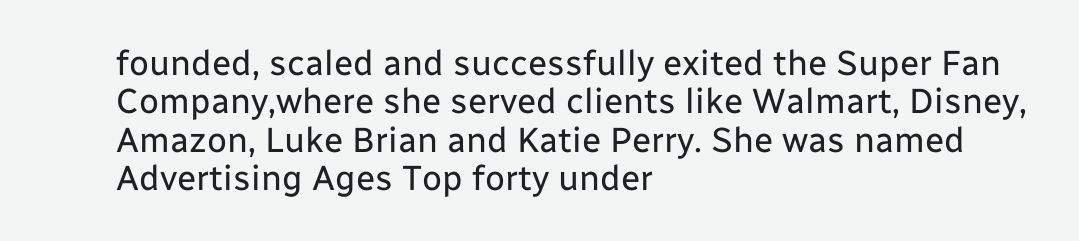founded, scaled and successfully exited the Super Fan Company,where she served clients like Walmart, Disney, Amazon, Luke Brian and Katie Perry. She was named Advertising Ages Top forty under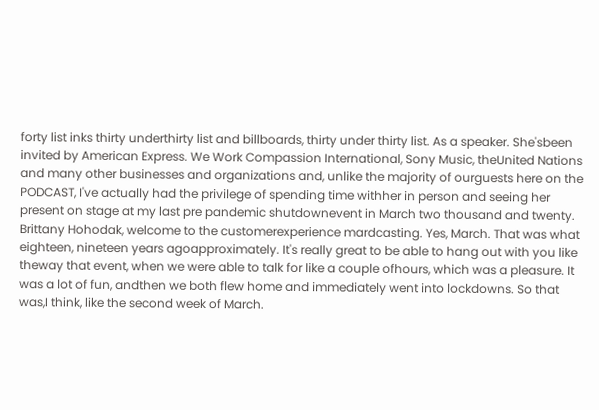forty list inks thirty underthirty list and billboards, thirty under thirty list. As a speaker. She'sbeen invited by American Express. We Work Compassion International, Sony Music, theUnited Nations and many other businesses and organizations and, unlike the majority of ourguests here on the PODCAST, I've actually had the privilege of spending time withher in person and seeing her present on stage at my last pre pandemic shutdownevent in March two thousand and twenty. Brittany Hohodak, welcome to the customerexperience mardcasting. Yes, March. That was what eighteen, nineteen years agoapproximately. It's really great to be able to hang out with you like theway that event, when we were able to talk for like a couple ofhours, which was a pleasure. It was a lot of fun, andthen we both flew home and immediately went into lockdowns. So that was,I think, like the second week of March.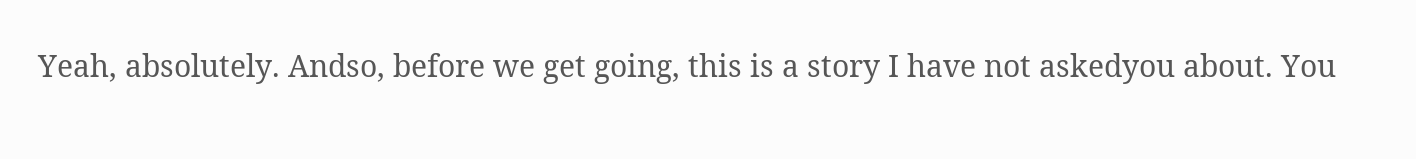Yeah, absolutely. Andso, before we get going, this is a story I have not askedyou about. You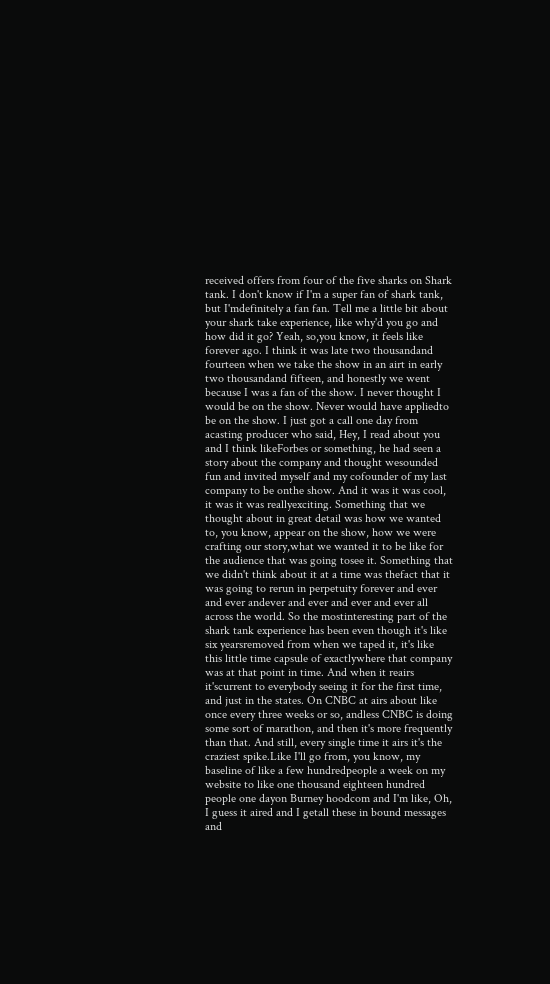received offers from four of the five sharks on Shark tank. I don't know if I'm a super fan of shark tank, but I'mdefinitely a fan fan. Tell me a little bit about your shark take experience, like why'd you go and how did it go? Yeah, so,you know, it feels like forever ago. I think it was late two thousandand fourteen when we take the show in an airt in early two thousandand fifteen, and honestly we went because I was a fan of the show. I never thought I would be on the show. Never would have appliedto be on the show. I just got a call one day from acasting producer who said, Hey, I read about you and I think likeForbes or something, he had seen a story about the company and thought wesounded fun and invited myself and my cofounder of my last company to be onthe show. And it was it was cool, it was it was reallyexciting. Something that we thought about in great detail was how we wanted to, you know, appear on the show, how we were crafting our story,what we wanted it to be like for the audience that was going tosee it. Something that we didn't think about it at a time was thefact that it was going to rerun in perpetuity forever and ever and ever andever and ever and ever and ever all across the world. So the mostinteresting part of the shark tank experience has been even though it's like six yearsremoved from when we taped it, it's like this little time capsule of exactlywhere that company was at that point in time. And when it reairs it'scurrent to everybody seeing it for the first time, and just in the states. On CNBC at airs about like once every three weeks or so, andless CNBC is doing some sort of marathon, and then it's more frequently than that. And still, every single time it airs it's the craziest spike.Like I'll go from, you know, my baseline of like a few hundredpeople a week on my website to like one thousand eighteen hundred people one dayon Burney hoodcom and I'm like, Oh, I guess it aired and I getall these in bound messages and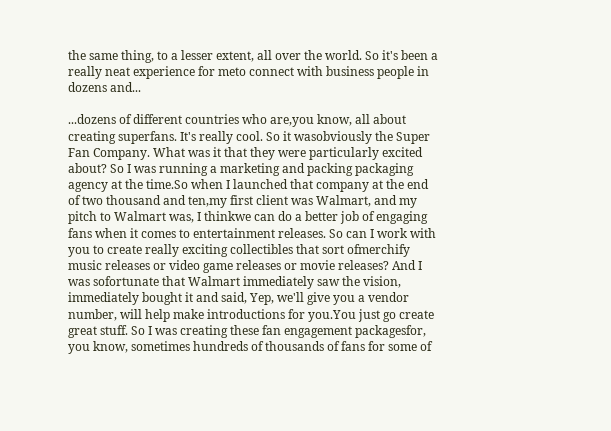the same thing, to a lesser extent, all over the world. So it's been a really neat experience for meto connect with business people in dozens and...

...dozens of different countries who are,you know, all about creating superfans. It's really cool. So it wasobviously the Super Fan Company. What was it that they were particularly excited about? So I was running a marketing and packing packaging agency at the time.So when I launched that company at the end of two thousand and ten,my first client was Walmart, and my pitch to Walmart was, I thinkwe can do a better job of engaging fans when it comes to entertainment releases. So can I work with you to create really exciting collectibles that sort ofmerchify music releases or video game releases or movie releases? And I was sofortunate that Walmart immediately saw the vision, immediately bought it and said, Yep, we'll give you a vendor number, will help make introductions for you.You just go create great stuff. So I was creating these fan engagement packagesfor, you know, sometimes hundreds of thousands of fans for some of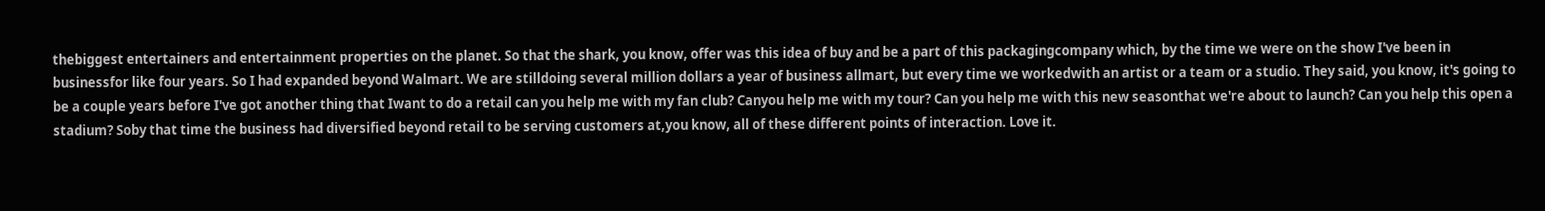thebiggest entertainers and entertainment properties on the planet. So that the shark, you know, offer was this idea of buy and be a part of this packagingcompany which, by the time we were on the show I've been in businessfor like four years. So I had expanded beyond Walmart. We are stilldoing several million dollars a year of business allmart, but every time we workedwith an artist or a team or a studio. They said, you know, it's going to be a couple years before I've got another thing that Iwant to do a retail can you help me with my fan club? Canyou help me with my tour? Can you help me with this new seasonthat we're about to launch? Can you help this open a stadium? Soby that time the business had diversified beyond retail to be serving customers at,you know, all of these different points of interaction. Love it.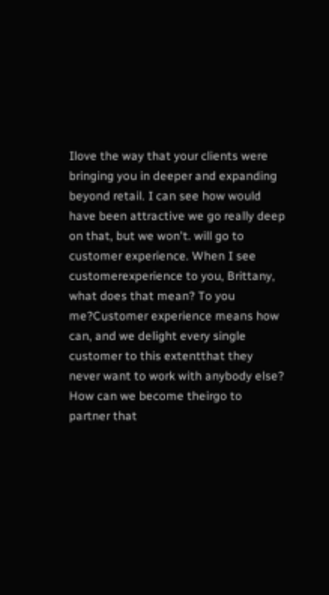Ilove the way that your clients were bringing you in deeper and expanding beyond retail. I can see how would have been attractive we go really deep on that, but we won't. will go to customer experience. When I see customerexperience to you, Brittany, what does that mean? To you me?Customer experience means how can, and we delight every single customer to this extentthat they never want to work with anybody else? How can we become theirgo to partner that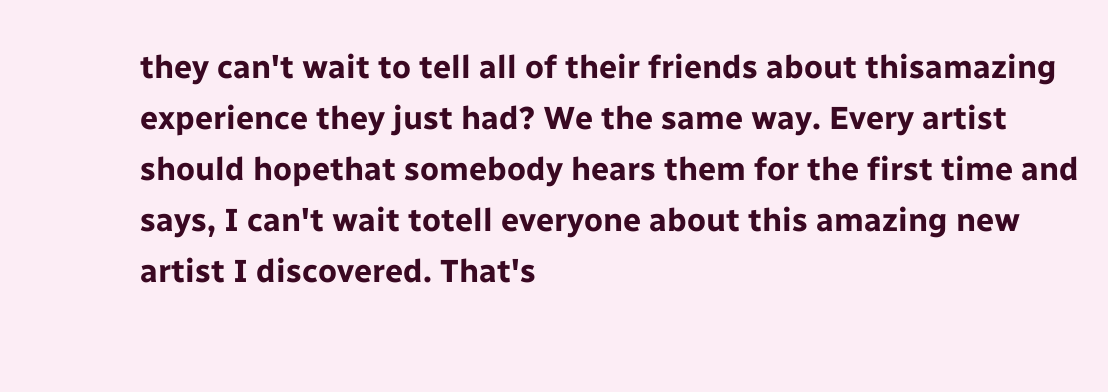they can't wait to tell all of their friends about thisamazing experience they just had? We the same way. Every artist should hopethat somebody hears them for the first time and says, I can't wait totell everyone about this amazing new artist I discovered. That's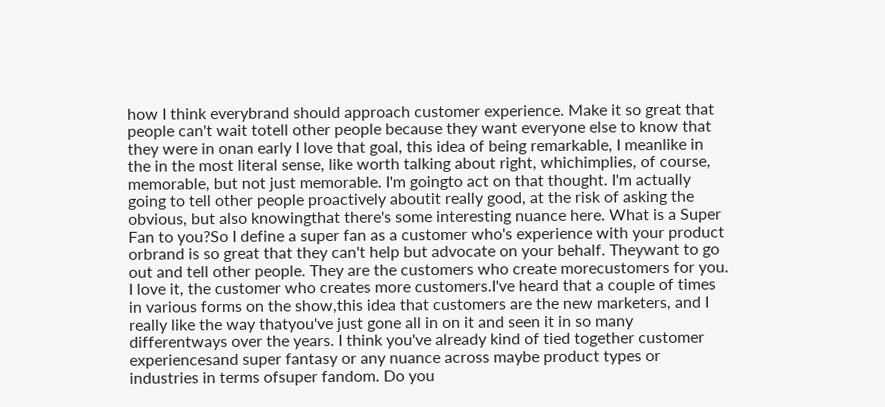how I think everybrand should approach customer experience. Make it so great that people can't wait totell other people because they want everyone else to know that they were in onan early I love that goal, this idea of being remarkable, I meanlike in the in the most literal sense, like worth talking about right, whichimplies, of course, memorable, but not just memorable. I'm goingto act on that thought. I'm actually going to tell other people proactively aboutit really good, at the risk of asking the obvious, but also knowingthat there's some interesting nuance here. What is a Super Fan to you?So I define a super fan as a customer who's experience with your product orbrand is so great that they can't help but advocate on your behalf. Theywant to go out and tell other people. They are the customers who create morecustomers for you. I love it, the customer who creates more customers.I've heard that a couple of times in various forms on the show,this idea that customers are the new marketers, and I really like the way thatyou've just gone all in on it and seen it in so many differentways over the years. I think you've already kind of tied together customer experiencesand super fantasy or any nuance across maybe product types or industries in terms ofsuper fandom. Do you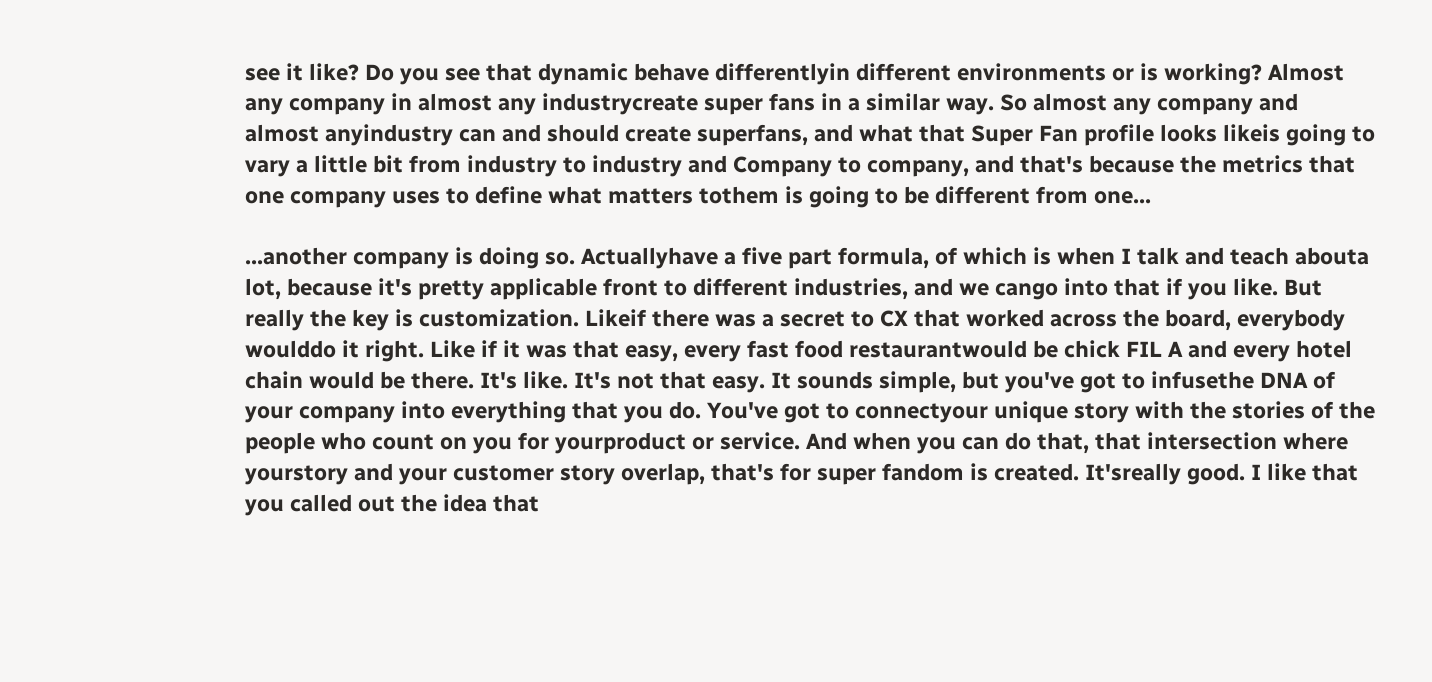see it like? Do you see that dynamic behave differentlyin different environments or is working? Almost any company in almost any industrycreate super fans in a similar way. So almost any company and almost anyindustry can and should create superfans, and what that Super Fan profile looks likeis going to vary a little bit from industry to industry and Company to company, and that's because the metrics that one company uses to define what matters tothem is going to be different from one...

...another company is doing so. Actuallyhave a five part formula, of which is when I talk and teach abouta lot, because it's pretty applicable front to different industries, and we cango into that if you like. But really the key is customization. Likeif there was a secret to CX that worked across the board, everybody woulddo it right. Like if it was that easy, every fast food restaurantwould be chick FIL A and every hotel chain would be there. It's like. It's not that easy. It sounds simple, but you've got to infusethe DNA of your company into everything that you do. You've got to connectyour unique story with the stories of the people who count on you for yourproduct or service. And when you can do that, that intersection where yourstory and your customer story overlap, that's for super fandom is created. It'sreally good. I like that you called out the idea that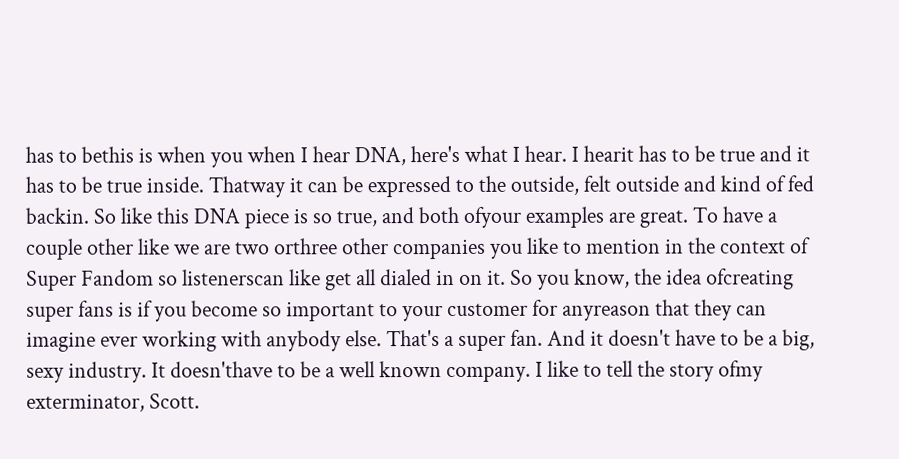has to bethis is when you when I hear DNA, here's what I hear. I hearit has to be true and it has to be true inside. Thatway it can be expressed to the outside, felt outside and kind of fed backin. So like this DNA piece is so true, and both ofyour examples are great. To have a couple other like we are two orthree other companies you like to mention in the context of Super Fandom so listenerscan like get all dialed in on it. So you know, the idea ofcreating super fans is if you become so important to your customer for anyreason that they can imagine ever working with anybody else. That's a super fan. And it doesn't have to be a big, sexy industry. It doesn'thave to be a well known company. I like to tell the story ofmy exterminator, Scott.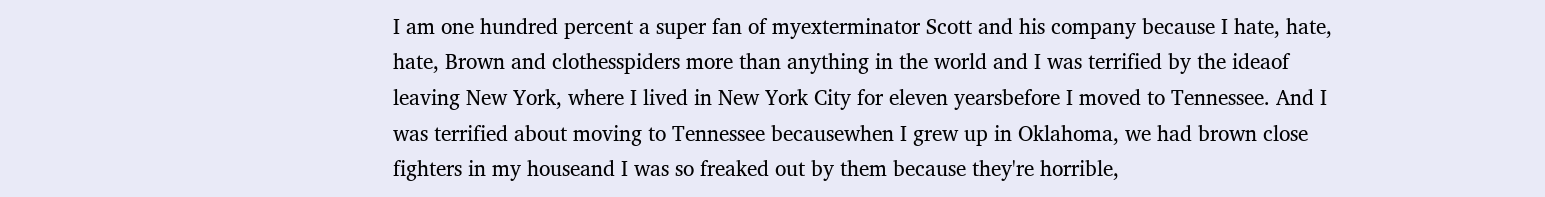I am one hundred percent a super fan of myexterminator Scott and his company because I hate, hate, hate, Brown and clothesspiders more than anything in the world and I was terrified by the ideaof leaving New York, where I lived in New York City for eleven yearsbefore I moved to Tennessee. And I was terrified about moving to Tennessee becausewhen I grew up in Oklahoma, we had brown close fighters in my houseand I was so freaked out by them because they're horrible,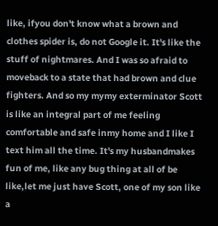like, ifyou don't know what a brown and clothes spider is, do not Google it. It's like the stuff of nightmares. And I was so afraid to moveback to a state that had brown and clue fighters. And so my mymy exterminator Scott is like an integral part of me feeling comfortable and safe inmy home and I like I text him all the time. It's my husbandmakes fun of me, like any bug thing at all of be like,let me just have Scott, one of my son like a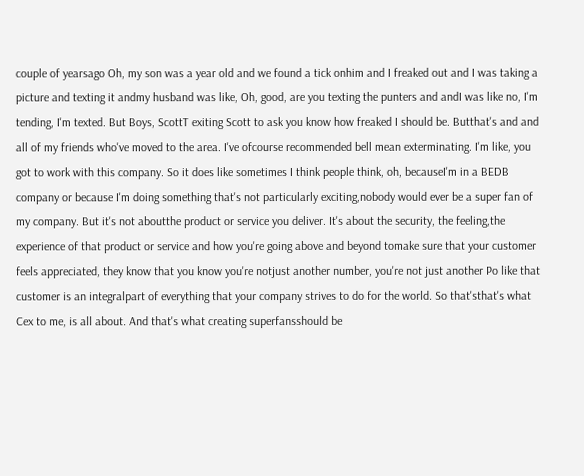couple of yearsago Oh, my son was a year old and we found a tick onhim and I freaked out and I was taking a picture and texting it andmy husband was like, Oh, good, are you texting the punters and andI was like no, I'm tending, I'm texted. But Boys, ScottT exiting Scott to ask you know how freaked I should be. Butthat's and and all of my friends who've moved to the area. I've ofcourse recommended bell mean exterminating. I'm like, you got to work with this company. So it does like sometimes I think people think, oh, becauseI'm in a BEDB company or because I'm doing something that's not particularly exciting,nobody would ever be a super fan of my company. But it's not aboutthe product or service you deliver. It's about the security, the feeling,the experience of that product or service and how you're going above and beyond tomake sure that your customer feels appreciated, they know that you know you're notjust another number, you're not just another Po like that customer is an integralpart of everything that your company strives to do for the world. So that'sthat's what Cex to me, is all about. And that's what creating superfansshould be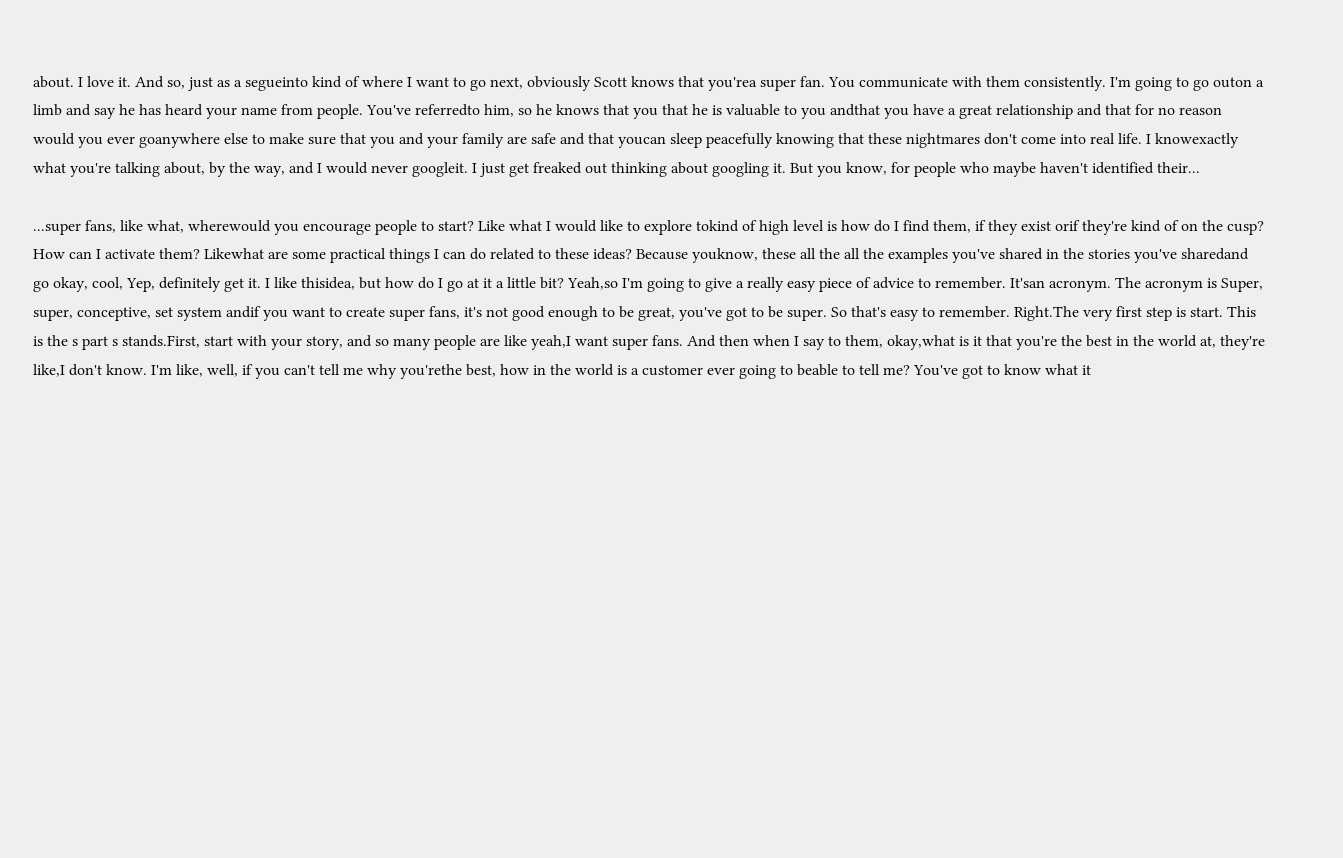about. I love it. And so, just as a segueinto kind of where I want to go next, obviously Scott knows that you'rea super fan. You communicate with them consistently. I'm going to go outon a limb and say he has heard your name from people. You've referredto him, so he knows that you that he is valuable to you andthat you have a great relationship and that for no reason would you ever goanywhere else to make sure that you and your family are safe and that youcan sleep peacefully knowing that these nightmares don't come into real life. I knowexactly what you're talking about, by the way, and I would never googleit. I just get freaked out thinking about googling it. But you know, for people who maybe haven't identified their...

...super fans, like what, wherewould you encourage people to start? Like what I would like to explore tokind of high level is how do I find them, if they exist orif they're kind of on the cusp? How can I activate them? Likewhat are some practical things I can do related to these ideas? Because youknow, these all the all the examples you've shared in the stories you've sharedand go okay, cool, Yep, definitely get it. I like thisidea, but how do I go at it a little bit? Yeah,so I'm going to give a really easy piece of advice to remember. It'san acronym. The acronym is Super, super, conceptive, set system andif you want to create super fans, it's not good enough to be great, you've got to be super. So that's easy to remember. Right.The very first step is start. This is the s part s stands.First, start with your story, and so many people are like yeah,I want super fans. And then when I say to them, okay,what is it that you're the best in the world at, they're like,I don't know. I'm like, well, if you can't tell me why you'rethe best, how in the world is a customer ever going to beable to tell me? You've got to know what it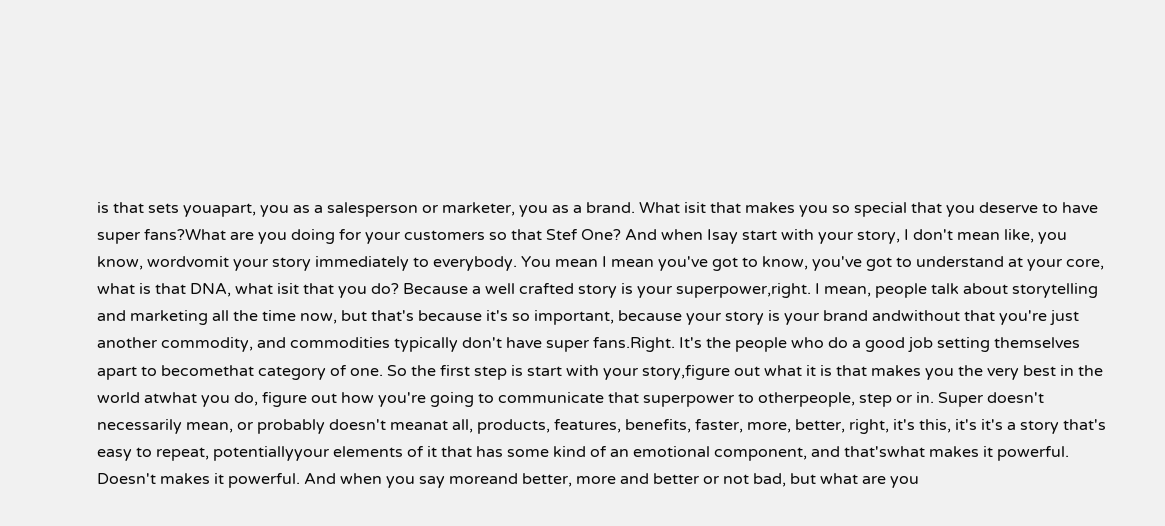is that sets youapart, you as a salesperson or marketer, you as a brand. What isit that makes you so special that you deserve to have super fans?What are you doing for your customers so that Stef One? And when Isay start with your story, I don't mean like, you know, wordvomit your story immediately to everybody. You mean I mean you've got to know, you've got to understand at your core, what is that DNA, what isit that you do? Because a well crafted story is your superpower,right. I mean, people talk about storytelling and marketing all the time now, but that's because it's so important, because your story is your brand andwithout that you're just another commodity, and commodities typically don't have super fans.Right. It's the people who do a good job setting themselves apart to becomethat category of one. So the first step is start with your story,figure out what it is that makes you the very best in the world atwhat you do, figure out how you're going to communicate that superpower to otherpeople, step or in. Super doesn't necessarily mean, or probably doesn't meanat all, products, features, benefits, faster, more, better, right, it's this, it's it's a story that's easy to repeat, potentiallyyour elements of it that has some kind of an emotional component, and that'swhat makes it powerful. Doesn't makes it powerful. And when you say moreand better, more and better or not bad, but what are you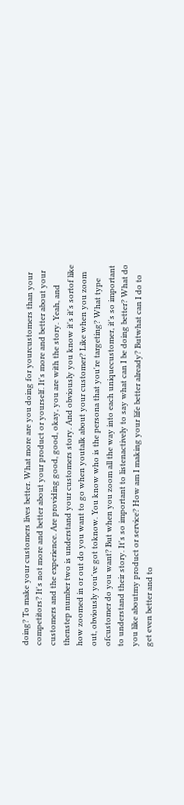doing? To make your customers lives better. What more are you doing for yourcustomers than your competitors? It's not more and better about your product or yourself. It's more and better about your customers and the experience. Are providing good, good, okay, you are with the story. Yeah, and thenstep number two is understand your customers story. And obviously you know it's it's sortof like how zoomed in or out do you want to go when youtalk about your customer? Like when you zoom out, obviously you've got toknow. You know who is the persona that you're targeting? What type ofcustomer do you want? But when you zoom all the way into each uniquecustomer, it's so important to understand their story. It's so important to listenactively to say what can I be doing better? What do you like aboutmy product or service? How am I making your life better already? Butwhat can I do to get even better and to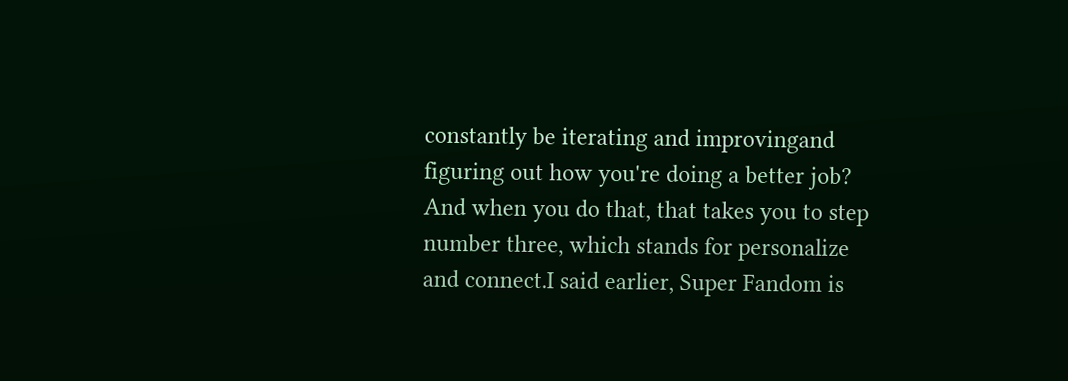constantly be iterating and improvingand figuring out how you're doing a better job? And when you do that, that takes you to step number three, which stands for personalize and connect.I said earlier, Super Fandom is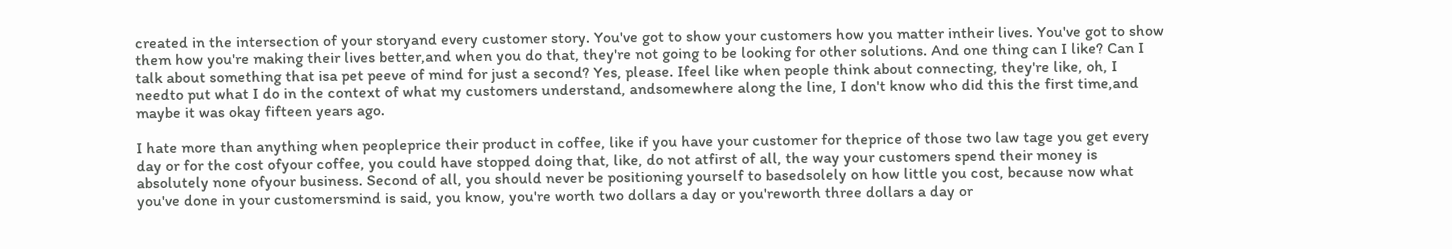created in the intersection of your storyand every customer story. You've got to show your customers how you matter intheir lives. You've got to show them how you're making their lives better,and when you do that, they're not going to be looking for other solutions. And one thing can I like? Can I talk about something that isa pet peeve of mind for just a second? Yes, please. Ifeel like when people think about connecting, they're like, oh, I needto put what I do in the context of what my customers understand, andsomewhere along the line, I don't know who did this the first time,and maybe it was okay fifteen years ago.

I hate more than anything when peopleprice their product in coffee, like if you have your customer for theprice of those two law tage you get every day or for the cost ofyour coffee, you could have stopped doing that, like, do not atfirst of all, the way your customers spend their money is absolutely none ofyour business. Second of all, you should never be positioning yourself to basedsolely on how little you cost, because now what you've done in your customersmind is said, you know, you're worth two dollars a day or you'reworth three dollars a day or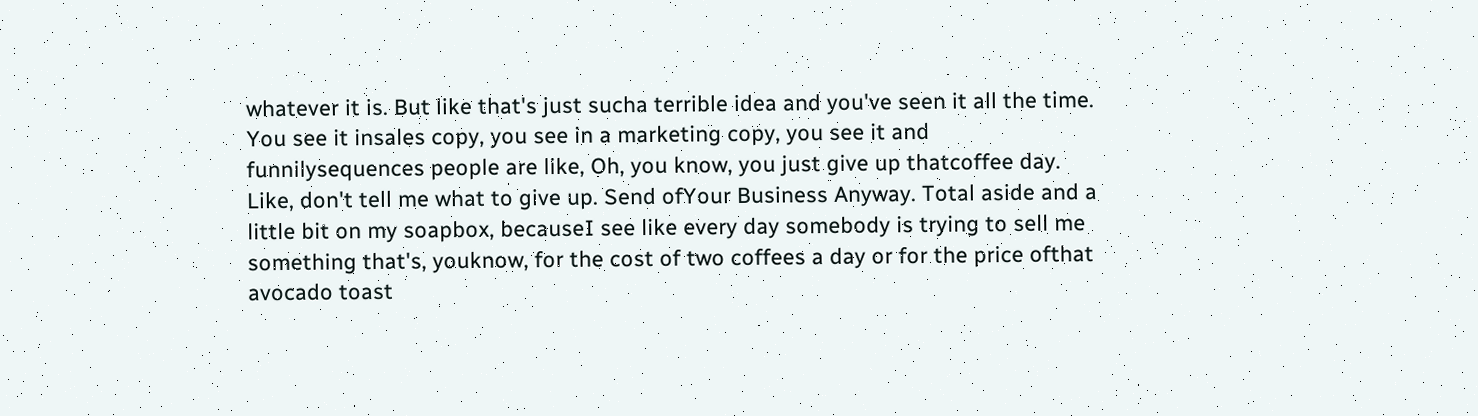whatever it is. But like that's just sucha terrible idea and you've seen it all the time. You see it insales copy, you see in a marketing copy, you see it and funnilysequences people are like, Oh, you know, you just give up thatcoffee day. Like, don't tell me what to give up. Send ofYour Business Anyway. Total aside and a little bit on my soapbox, becauseI see like every day somebody is trying to sell me something that's, youknow, for the cost of two coffees a day or for the price ofthat avocado toast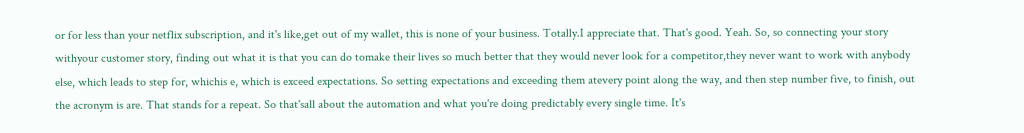or for less than your netflix subscription, and it's like,get out of my wallet, this is none of your business. Totally.I appreciate that. That's good. Yeah. So, so connecting your story withyour customer story, finding out what it is that you can do tomake their lives so much better that they would never look for a competitor,they never want to work with anybody else, which leads to step for, whichis e, which is exceed expectations. So setting expectations and exceeding them atevery point along the way, and then step number five, to finish, out the acronym is are. That stands for a repeat. So that'sall about the automation and what you're doing predictably every single time. It's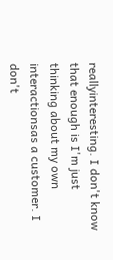reallyinteresting. I don't know that enough is I'm just thinking about my own interactionsas a customer. I don't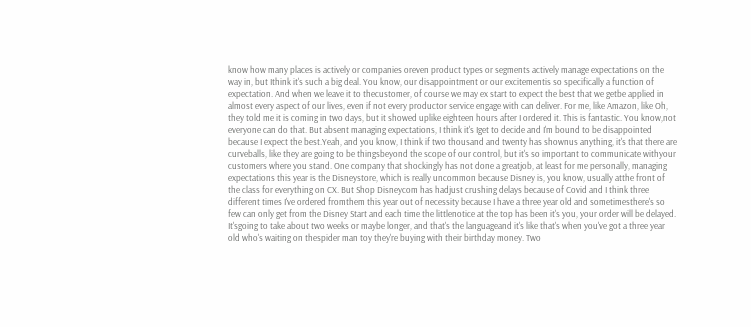know how many places is actively or companies oreven product types or segments actively manage expectations on the way in, but Ithink it's such a big deal. You know, our disappointment or our excitementis so specifically a function of expectation. And when we leave it to thecustomer, of course we may ex start to expect the best that we getbe applied in almost every aspect of our lives, even if not every productor service engage with can deliver. For me, like Amazon, like Oh, they told me it is coming in two days, but it showed uplike eighteen hours after I ordered it. This is fantastic. You know,not everyone can do that. But absent managing expectations, I think it's Iget to decide and I'm bound to be disappointed because I expect the best.Yeah, and you know, I think if two thousand and twenty has shownus anything, it's that there are curveballs, like they are going to be thingsbeyond the scope of our control, but it's so important to communicate withyour customers where you stand. One company that shockingly has not done a greatjob, at least for me personally, managing expectations this year is the Disneystore, which is really uncommon because Disney is, you know, usually atthe front of the class for everything on CX. But Shop Disneycom has hadjust crushing delays because of Covid and I think three different times I've ordered fromthem this year out of necessity because I have a three year old and sometimesthere's so few can only get from the Disney Start and each time the littlenotice at the top has been it's you, your order will be delayed. It'sgoing to take about two weeks or maybe longer, and that's the languageand it's like that's when you've got a three year old who's waiting on thespider man toy they're buying with their birthday money. Two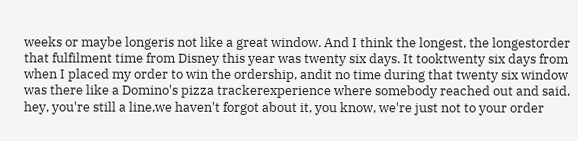weeks or maybe longeris not like a great window. And I think the longest, the longestorder that fulfilment time from Disney this year was twenty six days. It tooktwenty six days from when I placed my order to win the ordership, andit no time during that twenty six window was there like a Domino's pizza trackerexperience where somebody reached out and said, hey, you're still a line,we haven't forgot about it, you know, we're just not to your order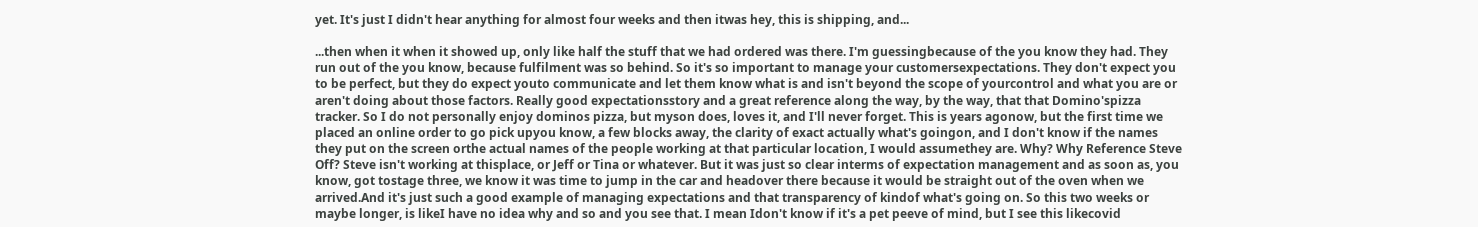yet. It's just I didn't hear anything for almost four weeks and then itwas hey, this is shipping, and...

...then when it when it showed up, only like half the stuff that we had ordered was there. I'm guessingbecause of the you know they had. They run out of the you know, because fulfilment was so behind. So it's so important to manage your customersexpectations. They don't expect you to be perfect, but they do expect youto communicate and let them know what is and isn't beyond the scope of yourcontrol and what you are or aren't doing about those factors. Really good expectationsstory and a great reference along the way, by the way, that that Domino'spizza tracker. So I do not personally enjoy dominos pizza, but myson does, loves it, and I'll never forget. This is years agonow, but the first time we placed an online order to go pick upyou know, a few blocks away, the clarity of exact actually what's goingon, and I don't know if the names they put on the screen orthe actual names of the people working at that particular location, I would assumethey are. Why? Why Reference Steve Off? Steve isn't working at thisplace, or Jeff or Tina or whatever. But it was just so clear interms of expectation management and as soon as, you know, got tostage three, we know it was time to jump in the car and headover there because it would be straight out of the oven when we arrived.And it's just such a good example of managing expectations and that transparency of kindof what's going on. So this two weeks or maybe longer, is likeI have no idea why and so and you see that. I mean Idon't know if it's a pet peeve of mind, but I see this likecovid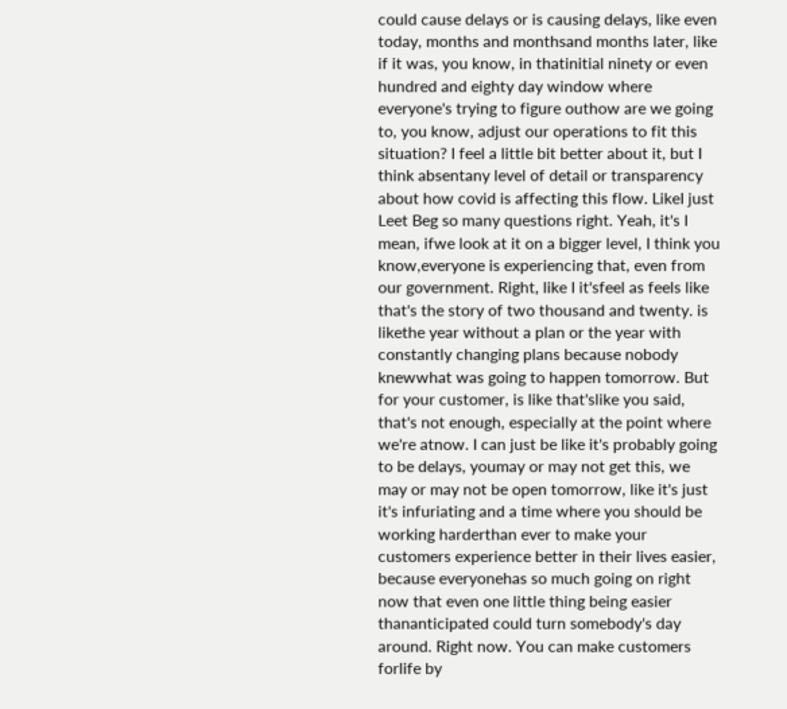could cause delays or is causing delays, like even today, months and monthsand months later, like if it was, you know, in thatinitial ninety or even hundred and eighty day window where everyone's trying to figure outhow are we going to, you know, adjust our operations to fit this situation? I feel a little bit better about it, but I think absentany level of detail or transparency about how covid is affecting this flow. LikeI just Leet Beg so many questions right. Yeah, it's I mean, ifwe look at it on a bigger level, I think you know,everyone is experiencing that, even from our government. Right, like I it'sfeel as feels like that's the story of two thousand and twenty. is likethe year without a plan or the year with constantly changing plans because nobody knewwhat was going to happen tomorrow. But for your customer, is like that'slike you said, that's not enough, especially at the point where we're atnow. I can just be like it's probably going to be delays, youmay or may not get this, we may or may not be open tomorrow, like it's just it's infuriating and a time where you should be working harderthan ever to make your customers experience better in their lives easier, because everyonehas so much going on right now that even one little thing being easier thananticipated could turn somebody's day around. Right now. You can make customers forlife by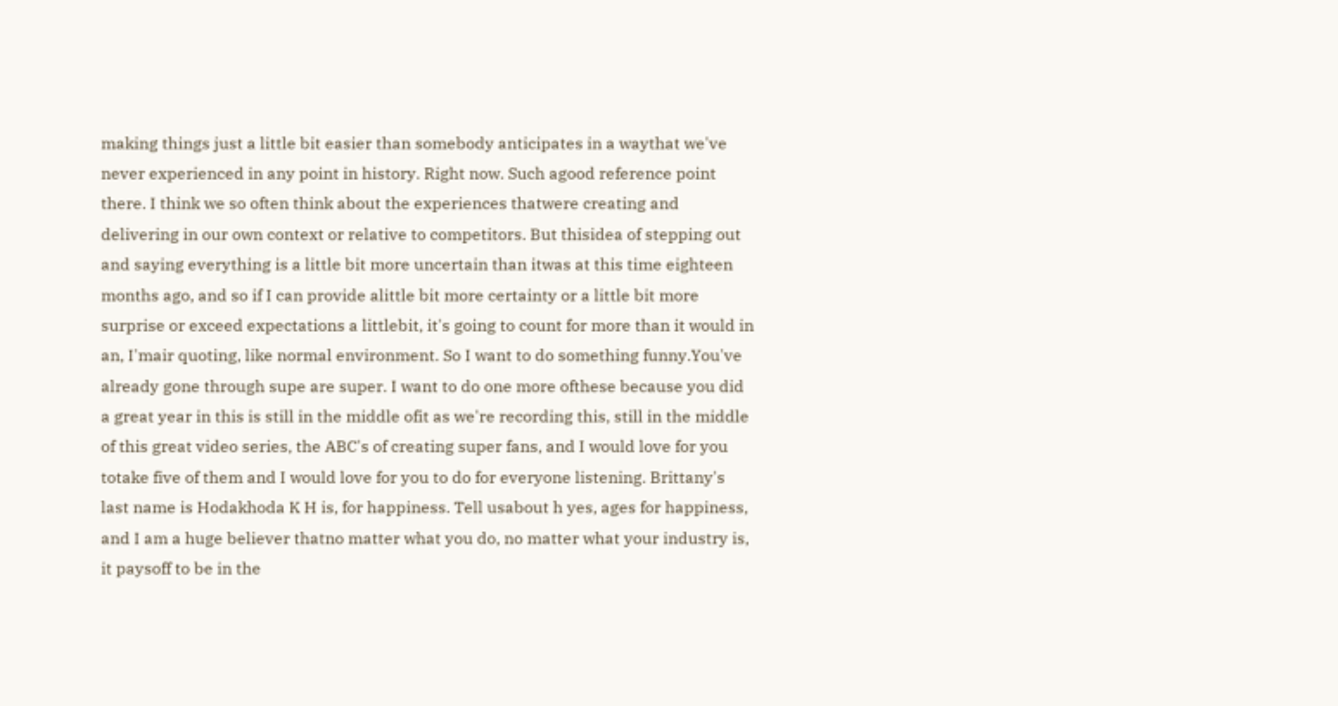making things just a little bit easier than somebody anticipates in a waythat we've never experienced in any point in history. Right now. Such agood reference point there. I think we so often think about the experiences thatwere creating and delivering in our own context or relative to competitors. But thisidea of stepping out and saying everything is a little bit more uncertain than itwas at this time eighteen months ago, and so if I can provide alittle bit more certainty or a little bit more surprise or exceed expectations a littlebit, it's going to count for more than it would in an, I'mair quoting, like normal environment. So I want to do something funny.You've already gone through supe are super. I want to do one more ofthese because you did a great year in this is still in the middle ofit as we're recording this, still in the middle of this great video series, the ABC's of creating super fans, and I would love for you totake five of them and I would love for you to do for everyone listening. Brittany's last name is Hodakhoda K H is, for happiness. Tell usabout h yes, ages for happiness, and I am a huge believer thatno matter what you do, no matter what your industry is, it paysoff to be in the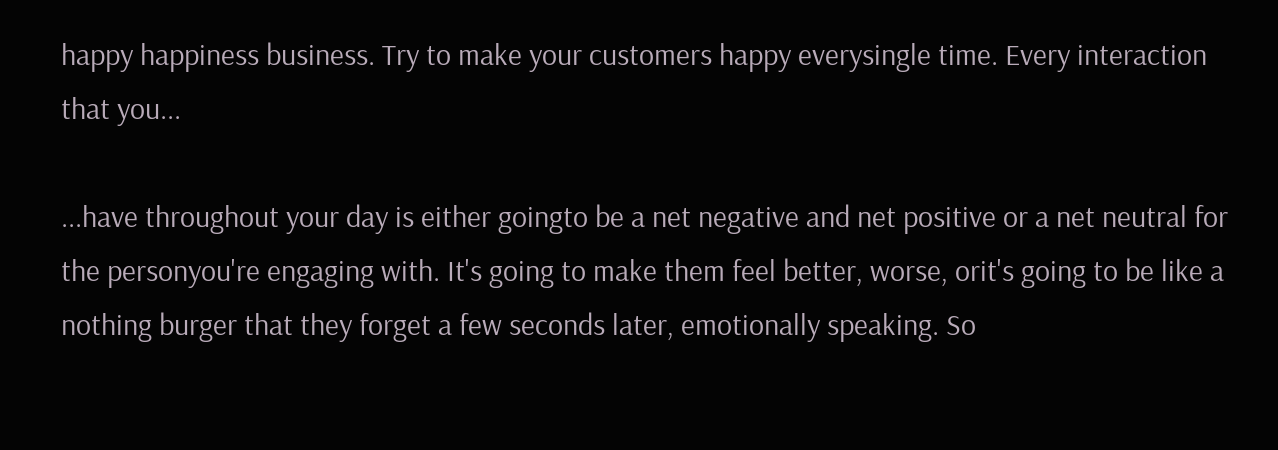happy happiness business. Try to make your customers happy everysingle time. Every interaction that you...

...have throughout your day is either goingto be a net negative and net positive or a net neutral for the personyou're engaging with. It's going to make them feel better, worse, orit's going to be like a nothing burger that they forget a few seconds later, emotionally speaking. So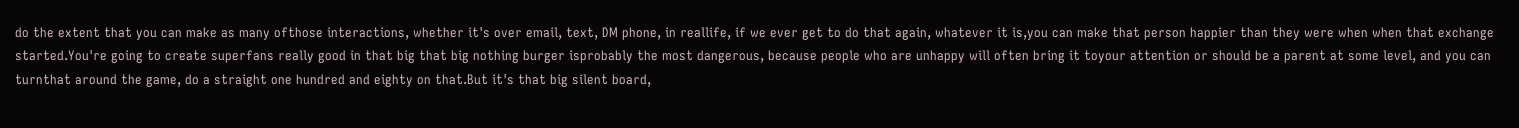do the extent that you can make as many ofthose interactions, whether it's over email, text, DM phone, in reallife, if we ever get to do that again, whatever it is,you can make that person happier than they were when when that exchange started.You're going to create superfans really good in that big that big nothing burger isprobably the most dangerous, because people who are unhappy will often bring it toyour attention or should be a parent at some level, and you can turnthat around the game, do a straight one hundred and eighty on that.But it's that big silent board,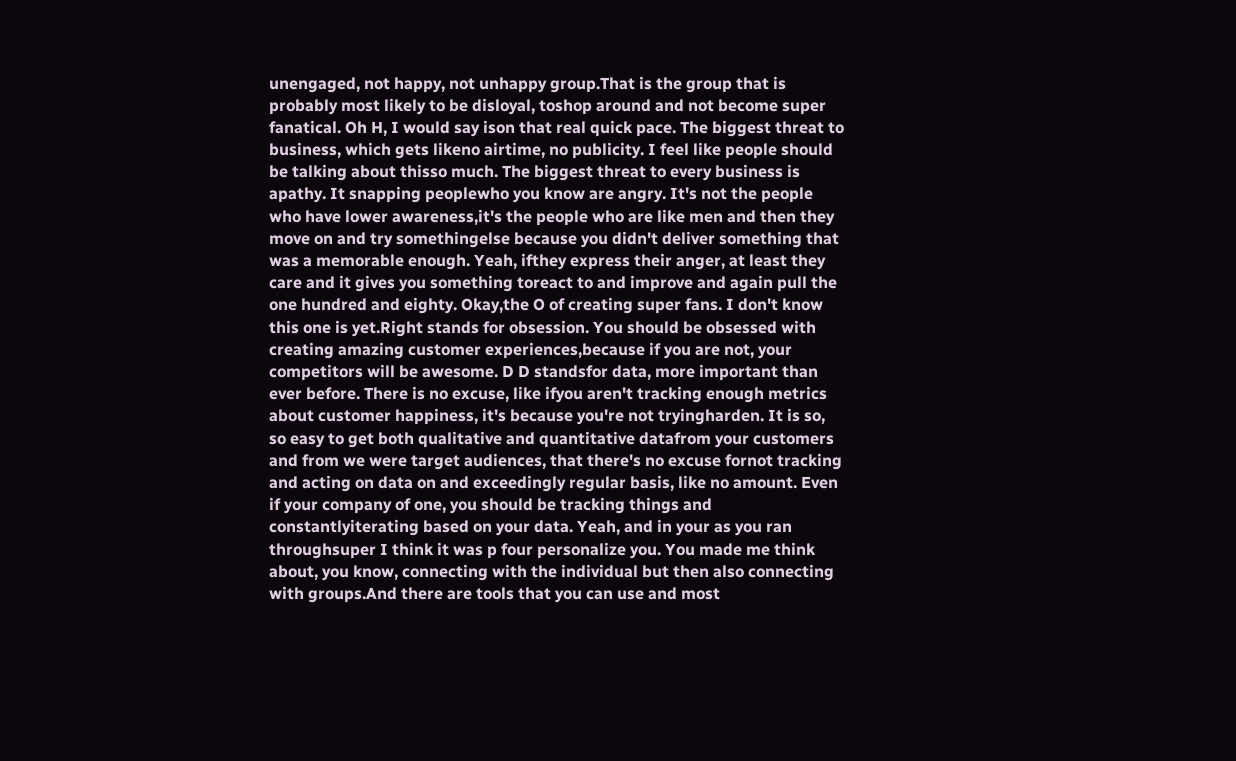unengaged, not happy, not unhappy group.That is the group that is probably most likely to be disloyal, toshop around and not become super fanatical. Oh H, I would say ison that real quick pace. The biggest threat to business, which gets likeno airtime, no publicity. I feel like people should be talking about thisso much. The biggest threat to every business is apathy. It snapping peoplewho you know are angry. It's not the people who have lower awareness,it's the people who are like men and then they move on and try somethingelse because you didn't deliver something that was a memorable enough. Yeah, ifthey express their anger, at least they care and it gives you something toreact to and improve and again pull the one hundred and eighty. Okay,the O of creating super fans. I don't know this one is yet.Right stands for obsession. You should be obsessed with creating amazing customer experiences,because if you are not, your competitors will be awesome. D D standsfor data, more important than ever before. There is no excuse, like ifyou aren't tracking enough metrics about customer happiness, it's because you're not tryingharden. It is so, so easy to get both qualitative and quantitative datafrom your customers and from we were target audiences, that there's no excuse fornot tracking and acting on data on and exceedingly regular basis, like no amount. Even if your company of one, you should be tracking things and constantlyiterating based on your data. Yeah, and in your as you ran throughsuper I think it was p four personalize you. You made me think about, you know, connecting with the individual but then also connecting with groups.And there are tools that you can use and most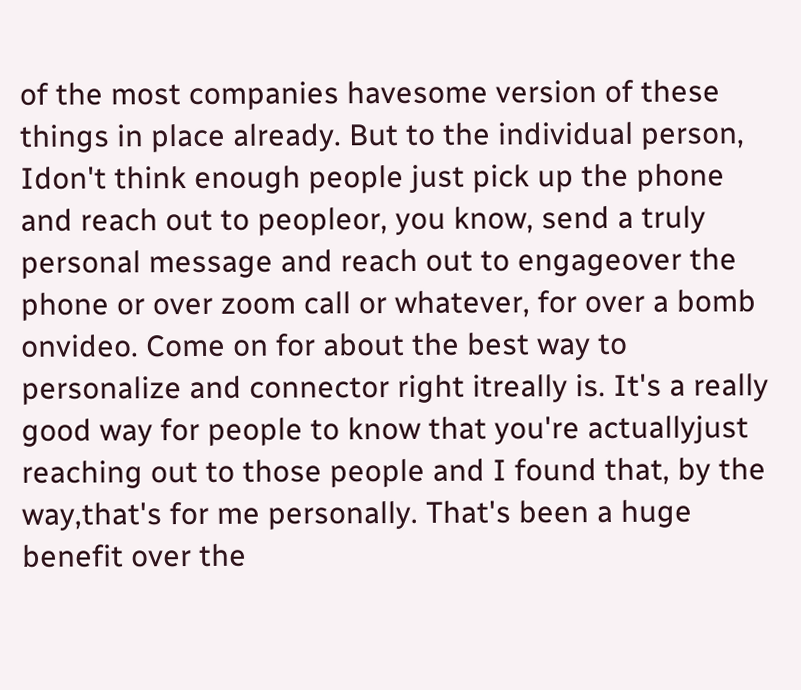of the most companies havesome version of these things in place already. But to the individual person, Idon't think enough people just pick up the phone and reach out to peopleor, you know, send a truly personal message and reach out to engageover the phone or over zoom call or whatever, for over a bomb onvideo. Come on for about the best way to personalize and connector right itreally is. It's a really good way for people to know that you're actuallyjust reaching out to those people and I found that, by the way,that's for me personally. That's been a huge benefit over the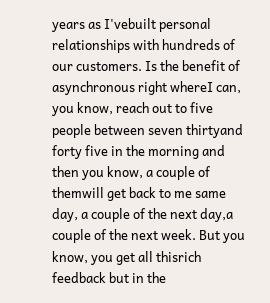years as I'vebuilt personal relationships with hundreds of our customers. Is the benefit of asynchronous right whereI can, you know, reach out to five people between seven thirtyand forty five in the morning and then you know, a couple of themwill get back to me same day, a couple of the next day,a couple of the next week. But you know, you get all thisrich feedback but in the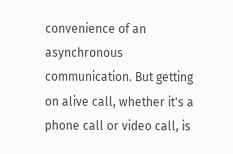convenience of an asynchronous communication. But getting on alive call, whether it's a phone call or video call, is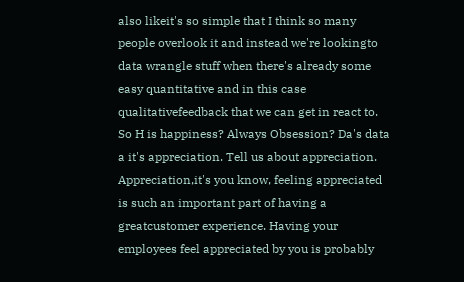also likeit's so simple that I think so many people overlook it and instead we're lookingto data wrangle stuff when there's already some easy quantitative and in this case qualitativefeedback that we can get in react to. So H is happiness? Always Obsession? Da's data a it's appreciation. Tell us about appreciation. Appreciation,it's you know, feeling appreciated is such an important part of having a greatcustomer experience. Having your employees feel appreciated by you is probably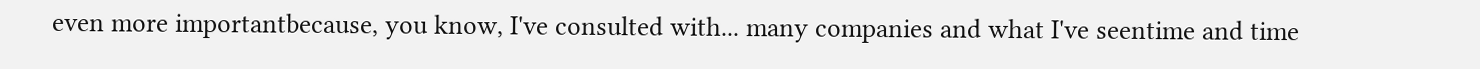even more importantbecause, you know, I've consulted with... many companies and what I've seentime and time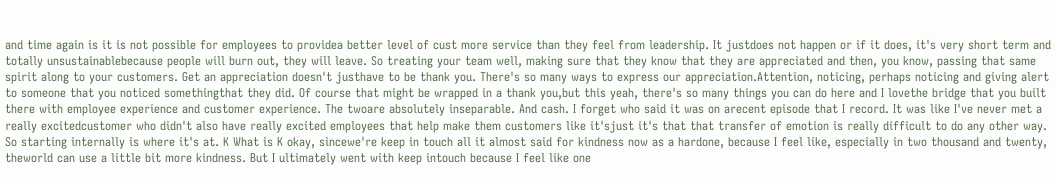and time again is it is not possible for employees to providea better level of cust more service than they feel from leadership. It justdoes not happen or if it does, it's very short term and totally unsustainablebecause people will burn out, they will leave. So treating your team well, making sure that they know that they are appreciated and then, you know, passing that same spirit along to your customers. Get an appreciation doesn't justhave to be thank you. There's so many ways to express our appreciation.Attention, noticing, perhaps noticing and giving alert to someone that you noticed somethingthat they did. Of course that might be wrapped in a thank you,but this yeah, there's so many things you can do here and I lovethe bridge that you built there with employee experience and customer experience. The twoare absolutely inseparable. And cash. I forget who said it was on arecent episode that I record. It was like I've never met a really excitedcustomer who didn't also have really excited employees that help make them customers like it'sjust it's that that transfer of emotion is really difficult to do any other way. So starting internally is where it's at. K What is K okay, sincewe're keep in touch all it almost said for kindness now as a hardone, because I feel like, especially in two thousand and twenty, theworld can use a little bit more kindness. But I ultimately went with keep intouch because I feel like one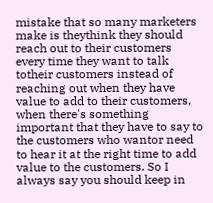mistake that so many marketers make is theythink they should reach out to their customers every time they want to talk totheir customers instead of reaching out when they have value to add to their customers, when there's something important that they have to say to the customers who wantor need to hear it at the right time to add value to the customers. So I always say you should keep in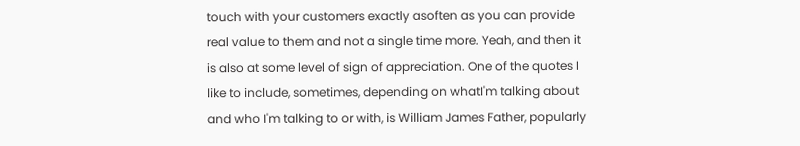touch with your customers exactly asoften as you can provide real value to them and not a single time more. Yeah, and then it is also at some level of sign of appreciation. One of the quotes I like to include, sometimes, depending on whatI'm talking about and who I'm talking to or with, is William James Father, popularly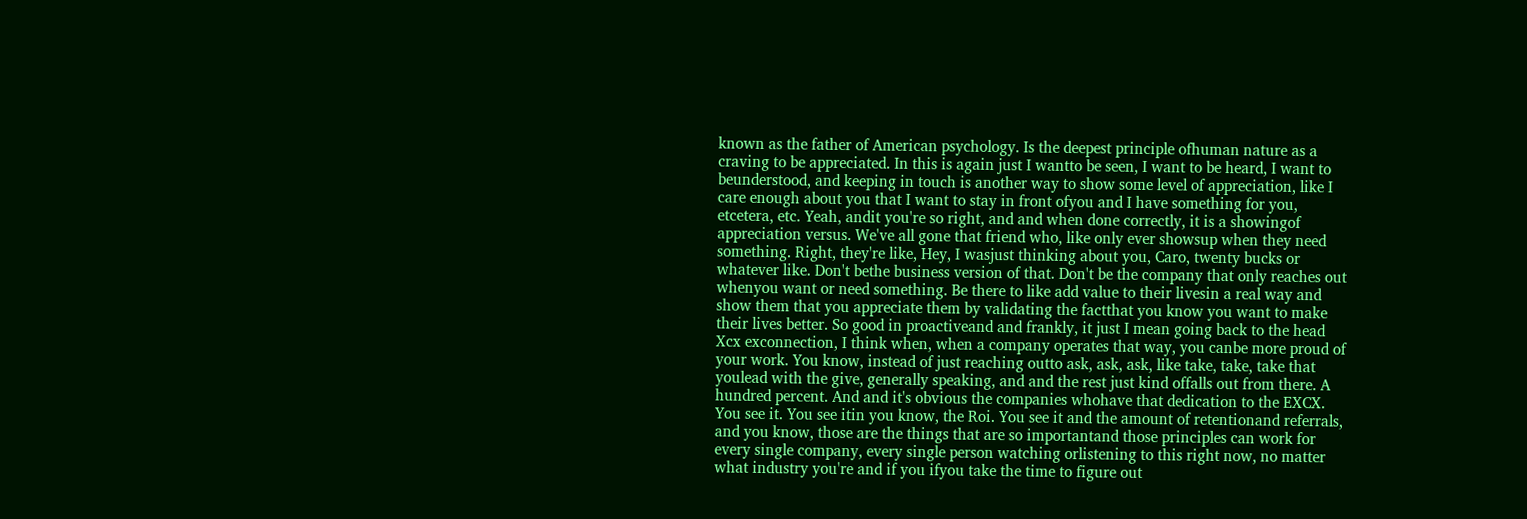known as the father of American psychology. Is the deepest principle ofhuman nature as a craving to be appreciated. In this is again just I wantto be seen, I want to be heard, I want to beunderstood, and keeping in touch is another way to show some level of appreciation, like I care enough about you that I want to stay in front ofyou and I have something for you, etcetera, etc. Yeah, andit you're so right, and and when done correctly, it is a showingof appreciation versus. We've all gone that friend who, like only ever showsup when they need something. Right, they're like, Hey, I wasjust thinking about you, Caro, twenty bucks or whatever like. Don't bethe business version of that. Don't be the company that only reaches out whenyou want or need something. Be there to like add value to their livesin a real way and show them that you appreciate them by validating the factthat you know you want to make their lives better. So good in proactiveand and frankly, it just I mean going back to the head Xcx exconnection, I think when, when a company operates that way, you canbe more proud of your work. You know, instead of just reaching outto ask, ask, ask, like take, take, take that youlead with the give, generally speaking, and and the rest just kind offalls out from there. A hundred percent. And and it's obvious the companies whohave that dedication to the EXCX. You see it. You see itin you know, the Roi. You see it and the amount of retentionand referrals, and you know, those are the things that are so importantand those principles can work for every single company, every single person watching orlistening to this right now, no matter what industry you're and if you ifyou take the time to figure out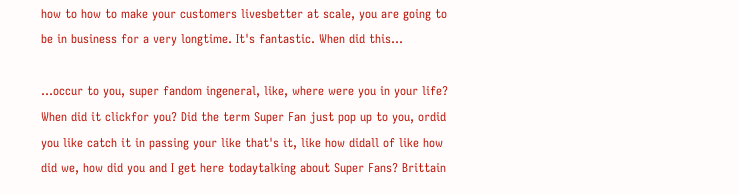how to how to make your customers livesbetter at scale, you are going to be in business for a very longtime. It's fantastic. When did this...

...occur to you, super fandom ingeneral, like, where were you in your life? When did it clickfor you? Did the term Super Fan just pop up to you, ordid you like catch it in passing your like that's it, like how didall of like how did we, how did you and I get here todaytalking about Super Fans? Brittain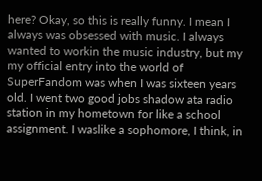here? Okay, so this is really funny. I mean I always was obsessed with music. I always wanted to workin the music industry, but my my official entry into the world of SuperFandom was when I was sixteen years old. I went two good jobs shadow ata radio station in my hometown for like a school assignment. I waslike a sophomore, I think, in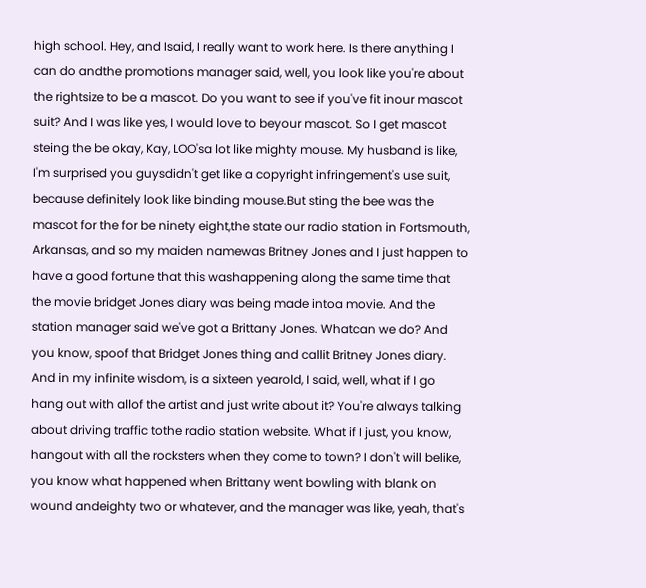high school. Hey, and Isaid, I really want to work here. Is there anything I can do andthe promotions manager said, well, you look like you're about the rightsize to be a mascot. Do you want to see if you've fit inour mascot suit? And I was like yes, I would love to beyour mascot. So I get mascot steing the be okay, Kay, LOO'sa lot like mighty mouse. My husband is like, I'm surprised you guysdidn't get like a copyright infringement's use suit, because definitely look like binding mouse.But sting the bee was the mascot for the for be ninety eight,the state our radio station in Fortsmouth, Arkansas, and so my maiden namewas Britney Jones and I just happen to have a good fortune that this washappening along the same time that the movie bridget Jones diary was being made intoa movie. And the station manager said we've got a Brittany Jones. Whatcan we do? And you know, spoof that Bridget Jones thing and callit Britney Jones diary. And in my infinite wisdom, is a sixteen yearold, I said, well, what if I go hang out with allof the artist and just write about it? You're always talking about driving traffic tothe radio station website. What if I just, you know, hangout with all the rocksters when they come to town? I don't will belike, you know what happened when Brittany went bowling with blank on wound andeighty two or whatever, and the manager was like, yeah, that's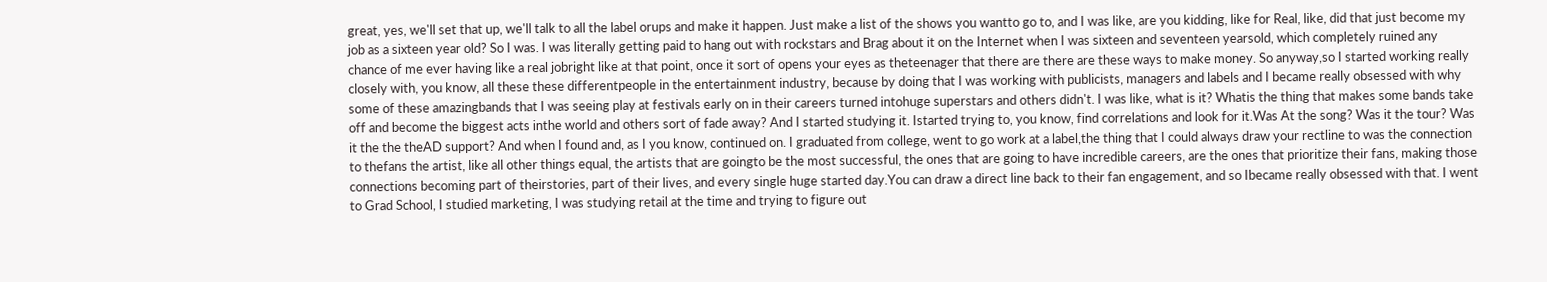great, yes, we'll set that up, we'll talk to all the label orups and make it happen. Just make a list of the shows you wantto go to, and I was like, are you kidding, like for Real, like, did that just become my job as a sixteen year old? So I was. I was literally getting paid to hang out with rockstars and Brag about it on the Internet when I was sixteen and seventeen yearsold, which completely ruined any chance of me ever having like a real jobright like at that point, once it sort of opens your eyes as theteenager that there are there are these ways to make money. So anyway,so I started working really closely with, you know, all these these differentpeople in the entertainment industry, because by doing that I was working with publicists, managers and labels and I became really obsessed with why some of these amazingbands that I was seeing play at festivals early on in their careers turned intohuge superstars and others didn't. I was like, what is it? Whatis the thing that makes some bands take off and become the biggest acts inthe world and others sort of fade away? And I started studying it. Istarted trying to, you know, find correlations and look for it.Was At the song? Was it the tour? Was it the the theAD support? And when I found and, as I you know, continued on. I graduated from college, went to go work at a label,the thing that I could always draw your rectline to was the connection to thefans the artist, like all other things equal, the artists that are goingto be the most successful, the ones that are going to have incredible careers, are the ones that prioritize their fans, making those connections becoming part of theirstories, part of their lives, and every single huge started day.You can draw a direct line back to their fan engagement, and so Ibecame really obsessed with that. I went to Grad School, I studied marketing, I was studying retail at the time and trying to figure out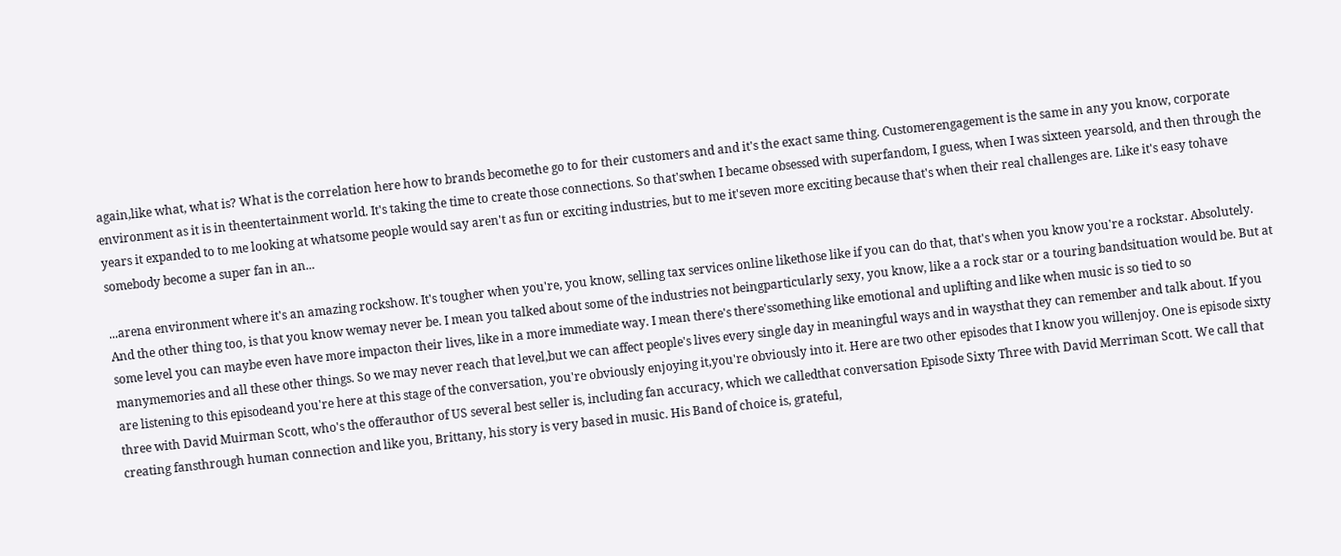again,like what, what is? What is the correlation here how to brands becomethe go to for their customers and and it's the exact same thing. Customerengagement is the same in any you know, corporate environment as it is in theentertainment world. It's taking the time to create those connections. So that'swhen I became obsessed with superfandom, I guess, when I was sixteen yearsold, and then through the years it expanded to to me looking at whatsome people would say aren't as fun or exciting industries, but to me it'seven more exciting because that's when their real challenges are. Like it's easy tohave somebody become a super fan in an...

...arena environment where it's an amazing rockshow. It's tougher when you're, you know, selling tax services online likethose like if you can do that, that's when you know you're a rockstar. Absolutely. And the other thing too, is that you know wemay never be. I mean you talked about some of the industries not beingparticularly sexy, you know, like a a rock star or a touring bandsituation would be. But at some level you can maybe even have more impacton their lives, like in a more immediate way. I mean there's there'ssomething like emotional and uplifting and like when music is so tied to so manymemories and all these other things. So we may never reach that level,but we can affect people's lives every single day in meaningful ways and in waysthat they can remember and talk about. If you are listening to this episodeand you're here at this stage of the conversation, you're obviously enjoying it,you're obviously into it. Here are two other episodes that I know you willenjoy. One is episode sixty three with David Muirman Scott, who's the offerauthor of US several best seller is, including fan accuracy, which we calledthat conversation Episode Sixty Three with David Merriman Scott. We call that creating fansthrough human connection and like you, Brittany, his story is very based in music. His Band of choice is, grateful,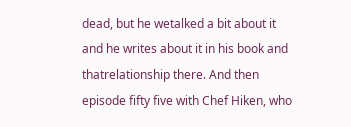dead, but he wetalked a bit about it and he writes about it in his book and thatrelationship there. And then episode fifty five with Chef Hiken, who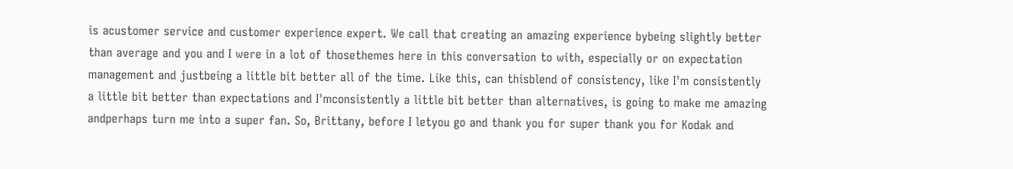is acustomer service and customer experience expert. We call that creating an amazing experience bybeing slightly better than average and you and I were in a lot of thosethemes here in this conversation to with, especially or on expectation management and justbeing a little bit better all of the time. Like this, can thisblend of consistency, like I'm consistently a little bit better than expectations and I'mconsistently a little bit better than alternatives, is going to make me amazing andperhaps turn me into a super fan. So, Brittany, before I letyou go and thank you for super thank you for Kodak and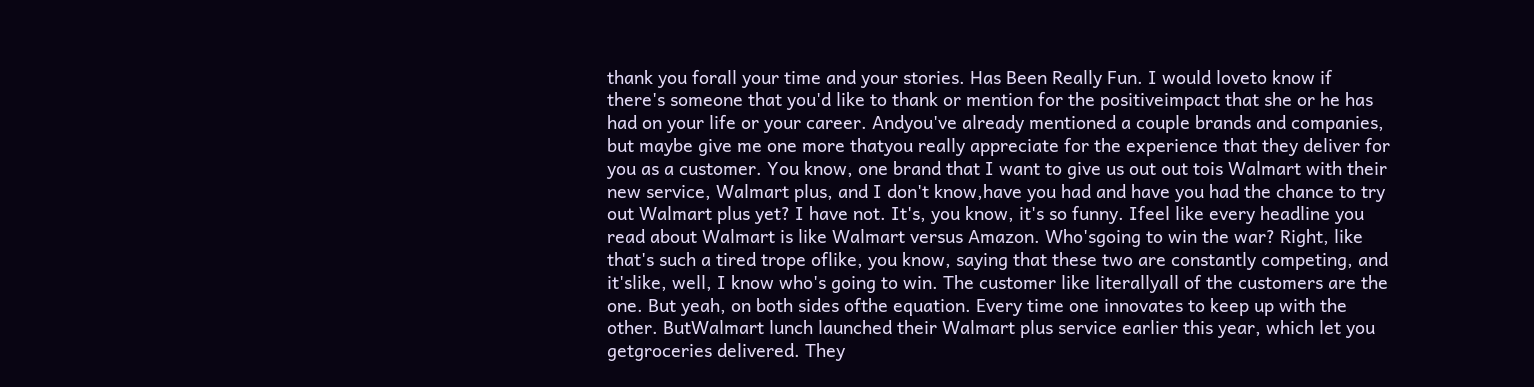thank you forall your time and your stories. Has Been Really Fun. I would loveto know if there's someone that you'd like to thank or mention for the positiveimpact that she or he has had on your life or your career. Andyou've already mentioned a couple brands and companies, but maybe give me one more thatyou really appreciate for the experience that they deliver for you as a customer. You know, one brand that I want to give us out out tois Walmart with their new service, Walmart plus, and I don't know,have you had and have you had the chance to try out Walmart plus yet? I have not. It's, you know, it's so funny. Ifeel like every headline you read about Walmart is like Walmart versus Amazon. Who'sgoing to win the war? Right, like that's such a tired trope oflike, you know, saying that these two are constantly competing, and it'slike, well, I know who's going to win. The customer like literallyall of the customers are the one. But yeah, on both sides ofthe equation. Every time one innovates to keep up with the other. ButWalmart lunch launched their Walmart plus service earlier this year, which let you getgroceries delivered. They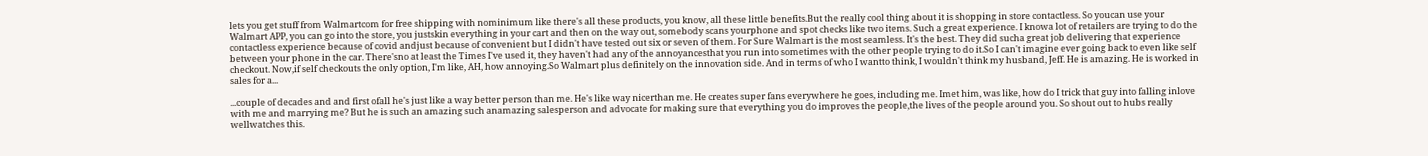lets you get stuff from Walmartcom for free shipping with nominimum like there's all these products, you know, all these little benefits.But the really cool thing about it is shopping in store contactless. So youcan use your Walmart APP, you can go into the store, you justskin everything in your cart and then on the way out, somebody scans yourphone and spot checks like two items. Such a great experience. I knowa lot of retailers are trying to do the contactless experience because of covid andjust because of convenient but I didn't have tested out six or seven of them. For Sure Walmart is the most seamless. It's the best. They did sucha great job delivering that experience between your phone in the car. There'sno at least the Times I've used it, they haven't had any of the annoyancesthat you run into sometimes with the other people trying to do it.So I can't imagine ever going back to even like self checkout. Now,if self checkouts the only option, I'm like, AH, how annoying.So Walmart plus definitely on the innovation side. And in terms of who I wantto think, I wouldn't think my husband, Jeff. He is amazing. He is worked in sales for a...

...couple of decades and and first ofall he's just like a way better person than me. He's like way nicerthan me. He creates super fans everywhere he goes, including me. Imet him, was like, how do I trick that guy into falling inlove with me and marrying me? But he is such an amazing such anamazing salesperson and advocate for making sure that everything you do improves the people,the lives of the people around you. So shout out to hubs really wellwatches this.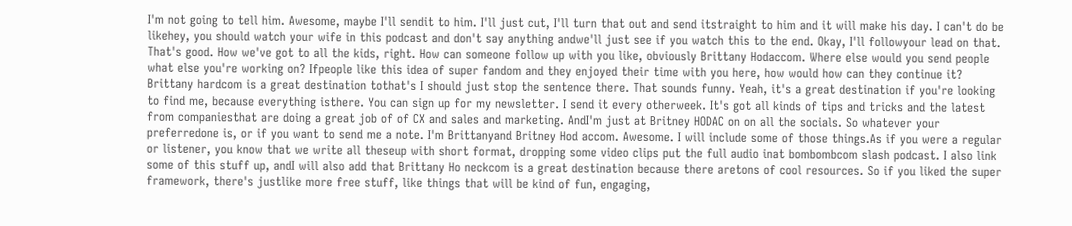I'm not going to tell him. Awesome, maybe I'll sendit to him. I'll just cut, I'll turn that out and send itstraight to him and it will make his day. I can't do be likehey, you should watch your wife in this podcast and don't say anything andwe'll just see if you watch this to the end. Okay, I'll followyour lead on that. That's good. How we've got to all the kids, right. How can someone follow up with you like, obviously Brittany Hodaccom. Where else would you send people what else you're working on? Ifpeople like this idea of super fandom and they enjoyed their time with you here, how would how can they continue it? Brittany hardcom is a great destination tothat's I should just stop the sentence there. That sounds funny. Yeah, it's a great destination if you're looking to find me, because everything isthere. You can sign up for my newsletter. I send it every otherweek. It's got all kinds of tips and tricks and the latest from companiesthat are doing a great job of of CX and sales and marketing. AndI'm just at Britney HODAC on on all the socials. So whatever your preferredone is, or if you want to send me a note. I'm Brittanyand Britney Hod accom. Awesome. I will include some of those things.As if you were a regular or listener, you know that we write all theseup with short format, dropping some video clips put the full audio inat bombombcom slash podcast. I also link some of this stuff up, andI will also add that Brittany Ho neckcom is a great destination because there aretons of cool resources. So if you liked the super framework, there's justlike more free stuff, like things that will be kind of fun, engaging,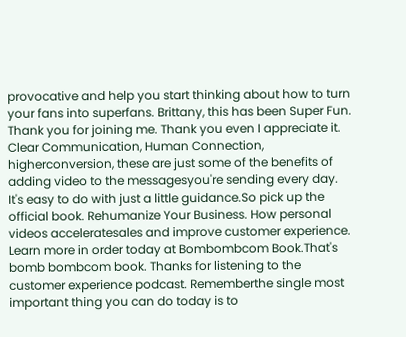provocative and help you start thinking about how to turn your fans into superfans. Brittany, this has been Super Fun. Thank you for joining me. Thank you even I appreciate it. Clear Communication, Human Connection, higherconversion, these are just some of the benefits of adding video to the messagesyou're sending every day. It's easy to do with just a little guidance.So pick up the official book. Rehumanize Your Business. How personal videos acceleratesales and improve customer experience. Learn more in order today at Bombombcom Book.That's bomb bombcom book. Thanks for listening to the customer experience podcast. Rememberthe single most important thing you can do today is to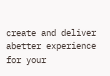create and deliver abetter experience for your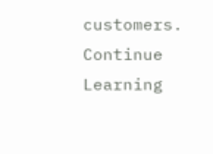customers. Continue Learning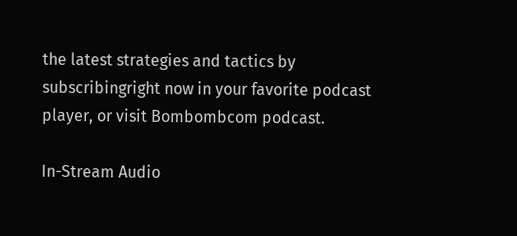the latest strategies and tactics by subscribingright now in your favorite podcast player, or visit Bombombcom podcast.

In-Stream Audio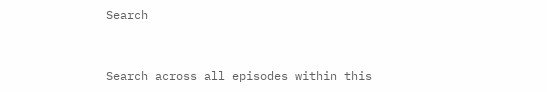Search


Search across all episodes within this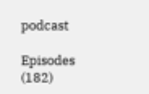podcast

Episodes (182)